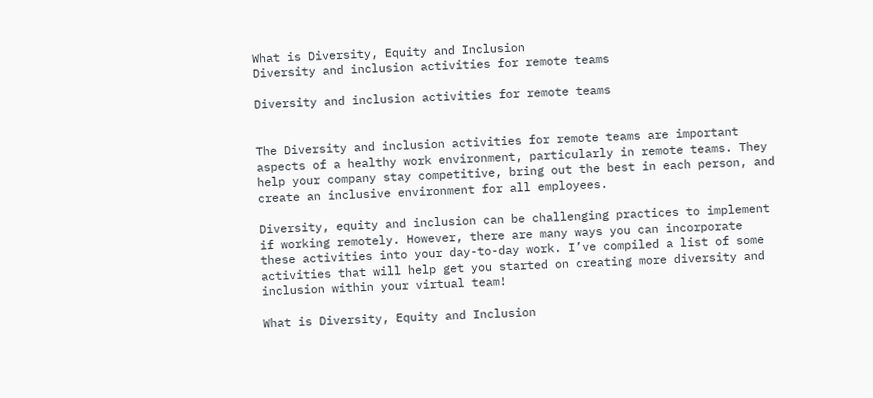What is Diversity, Equity and Inclusion
Diversity and inclusion activities for remote teams

Diversity and inclusion activities for remote teams


The Diversity and inclusion activities for remote teams are important aspects of a healthy work environment, particularly in remote teams. They help your company stay competitive, bring out the best in each person, and create an inclusive environment for all employees.

Diversity, equity and inclusion can be challenging practices to implement if working remotely. However, there are many ways you can incorporate these activities into your day-to-day work. I’ve compiled a list of some activities that will help get you started on creating more diversity and inclusion within your virtual team!

What is Diversity, Equity and Inclusion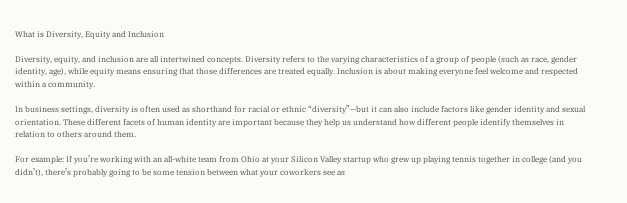What is Diversity, Equity and Inclusion

Diversity, equity, and inclusion are all intertwined concepts. Diversity refers to the varying characteristics of a group of people (such as race, gender identity, age), while equity means ensuring that those differences are treated equally. Inclusion is about making everyone feel welcome and respected within a community.

In business settings, diversity is often used as shorthand for racial or ethnic “diversity”—but it can also include factors like gender identity and sexual orientation. These different facets of human identity are important because they help us understand how different people identify themselves in relation to others around them.

For example: If you’re working with an all-white team from Ohio at your Silicon Valley startup who grew up playing tennis together in college (and you didn’t), there’s probably going to be some tension between what your coworkers see as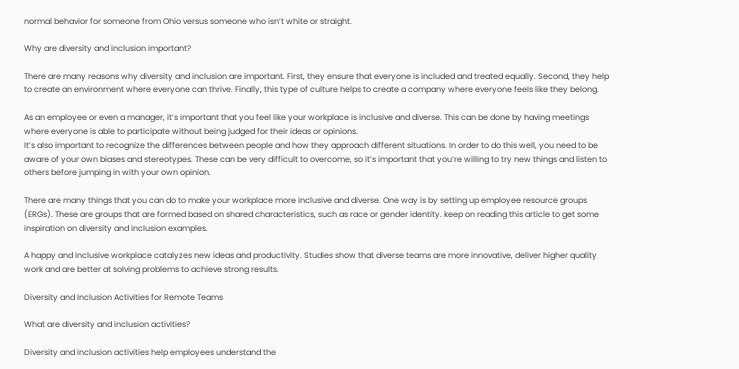normal behavior for someone from Ohio versus someone who isn’t white or straight.

Why are diversity and inclusion important?

There are many reasons why diversity and inclusion are important. First, they ensure that everyone is included and treated equally. Second, they help to create an environment where everyone can thrive. Finally, this type of culture helps to create a company where everyone feels like they belong.

As an employee or even a manager, it’s important that you feel like your workplace is inclusive and diverse. This can be done by having meetings where everyone is able to participate without being judged for their ideas or opinions.
It’s also important to recognize the differences between people and how they approach different situations. In order to do this well, you need to be aware of your own biases and stereotypes. These can be very difficult to overcome, so it’s important that you’re willing to try new things and listen to others before jumping in with your own opinion.

There are many things that you can do to make your workplace more inclusive and diverse. One way is by setting up employee resource groups (ERGs). These are groups that are formed based on shared characteristics, such as race or gender identity. keep on reading this article to get some inspiration on diversity and inclusion examples.

A happy and inclusive workplace catalyzes new ideas and productivity. Studies show that diverse teams are more innovative, deliver higher quality work and are better at solving problems to achieve strong results.

Diversity and Inclusion Activities for Remote Teams

What are diversity and inclusion activities?

Diversity and inclusion activities help employees understand the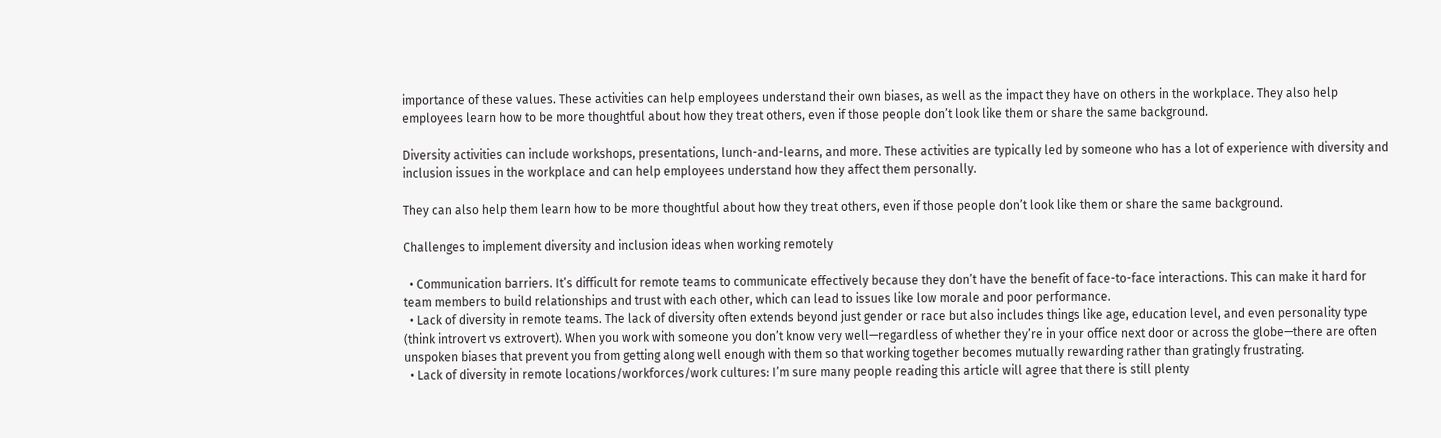importance of these values. These activities can help employees understand their own biases, as well as the impact they have on others in the workplace. They also help employees learn how to be more thoughtful about how they treat others, even if those people don’t look like them or share the same background.

Diversity activities can include workshops, presentations, lunch-and-learns, and more. These activities are typically led by someone who has a lot of experience with diversity and inclusion issues in the workplace and can help employees understand how they affect them personally.

They can also help them learn how to be more thoughtful about how they treat others, even if those people don’t look like them or share the same background.

Challenges to implement diversity and inclusion ideas when working remotely

  • Communication barriers. It’s difficult for remote teams to communicate effectively because they don’t have the benefit of face-to-face interactions. This can make it hard for team members to build relationships and trust with each other, which can lead to issues like low morale and poor performance.
  • Lack of diversity in remote teams. The lack of diversity often extends beyond just gender or race but also includes things like age, education level, and even personality type (think introvert vs extrovert). When you work with someone you don’t know very well—regardless of whether they’re in your office next door or across the globe—there are often unspoken biases that prevent you from getting along well enough with them so that working together becomes mutually rewarding rather than gratingly frustrating.
  • Lack of diversity in remote locations/workforces/work cultures: I’m sure many people reading this article will agree that there is still plenty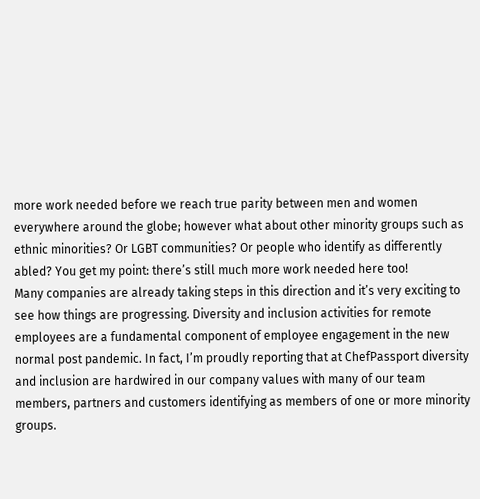more work needed before we reach true parity between men and women everywhere around the globe; however what about other minority groups such as ethnic minorities? Or LGBT communities? Or people who identify as differently abled? You get my point: there’s still much more work needed here too!
Many companies are already taking steps in this direction and it’s very exciting to see how things are progressing. Diversity and inclusion activities for remote employees are a fundamental component of employee engagement in the new normal post pandemic. In fact, I’m proudly reporting that at ChefPassport diversity and inclusion are hardwired in our company values with many of our team members, partners and customers identifying as members of one or more minority groups.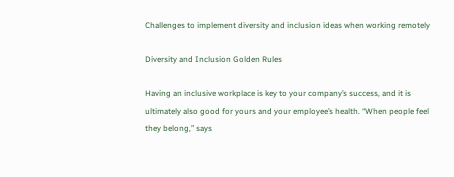Challenges to implement diversity and inclusion ideas when working remotely

Diversity and Inclusion Golden Rules

Having an inclusive workplace is key to your company’s success, and it is ultimately also good for yours and your employee’s health. “When people feel they belong,” says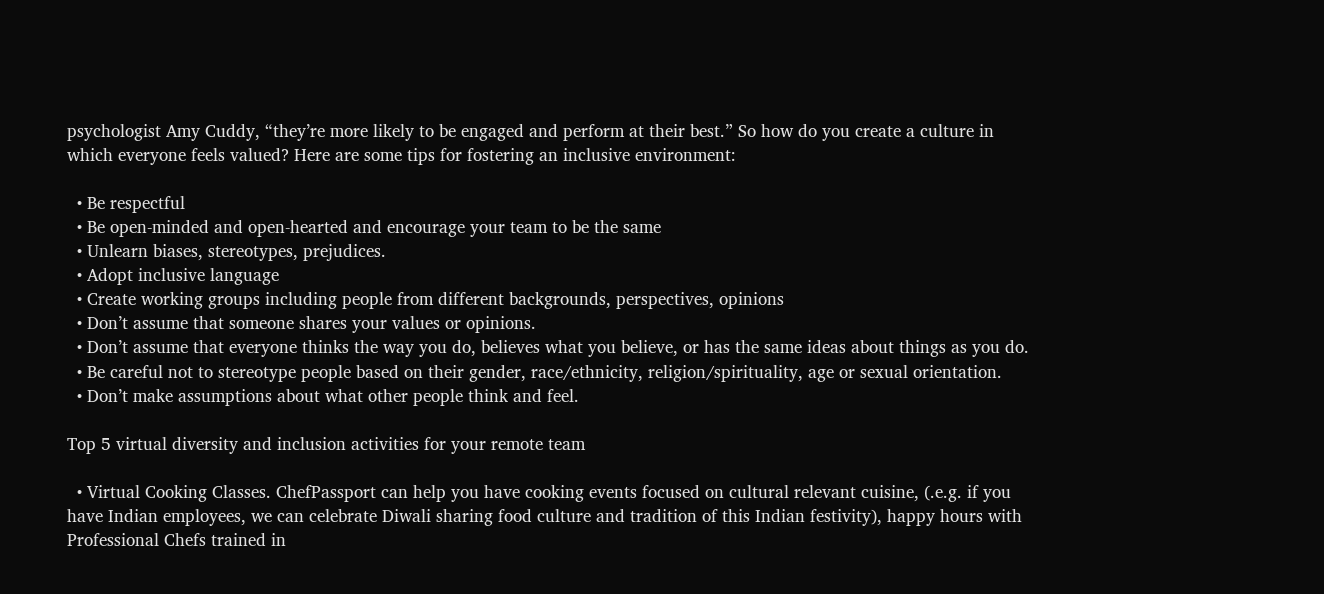psychologist Amy Cuddy, “they’re more likely to be engaged and perform at their best.” So how do you create a culture in which everyone feels valued? Here are some tips for fostering an inclusive environment:

  • Be respectful
  • Be open-minded and open-hearted and encourage your team to be the same
  • Unlearn biases, stereotypes, prejudices.
  • Adopt inclusive language
  • Create working groups including people from different backgrounds, perspectives, opinions
  • Don’t assume that someone shares your values or opinions.
  • Don’t assume that everyone thinks the way you do, believes what you believe, or has the same ideas about things as you do.
  • Be careful not to stereotype people based on their gender, race/ethnicity, religion/spirituality, age or sexual orientation.
  • Don’t make assumptions about what other people think and feel.

Top 5 virtual diversity and inclusion activities for your remote team

  • Virtual Cooking Classes. ChefPassport can help you have cooking events focused on cultural relevant cuisine, (.e.g. if you have Indian employees, we can celebrate Diwali sharing food culture and tradition of this Indian festivity), happy hours with Professional Chefs trained in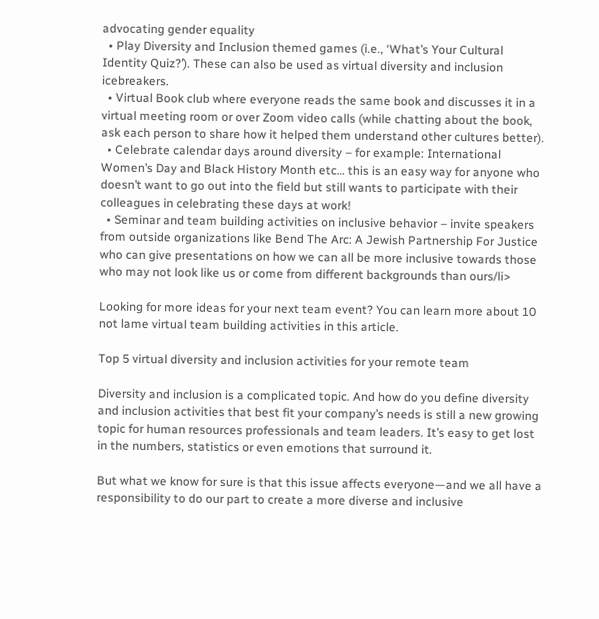advocating gender equality
  • Play Diversity and Inclusion themed games (i.e., ‘What’s Your Cultural Identity Quiz?’). These can also be used as virtual diversity and inclusion icebreakers.
  • Virtual Book club where everyone reads the same book and discusses it in a virtual meeting room or over Zoom video calls (while chatting about the book, ask each person to share how it helped them understand other cultures better).
  • Celebrate calendar days around diversity – for example: International Women’s Day and Black History Month etc… this is an easy way for anyone who doesn’t want to go out into the field but still wants to participate with their colleagues in celebrating these days at work!
  • Seminar and team building activities on inclusive behavior – invite speakers from outside organizations like Bend The Arc: A Jewish Partnership For Justice who can give presentations on how we can all be more inclusive towards those who may not look like us or come from different backgrounds than ours/li>

Looking for more ideas for your next team event? You can learn more about 10 not lame virtual team building activities in this article.

Top 5 virtual diversity and inclusion activities for your remote team

Diversity and inclusion is a complicated topic. And how do you define diversity and inclusion activities that best fit your company’s needs is still a new growing topic for human resources professionals and team leaders. It’s easy to get lost in the numbers, statistics or even emotions that surround it.

But what we know for sure is that this issue affects everyone—and we all have a responsibility to do our part to create a more diverse and inclusive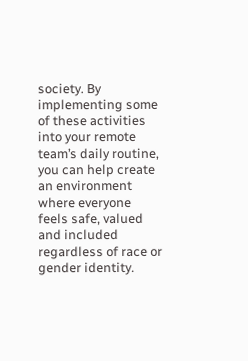society. By implementing some of these activities into your remote team’s daily routine, you can help create an environment where everyone feels safe, valued and included regardless of race or gender identity.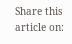Share this article on: